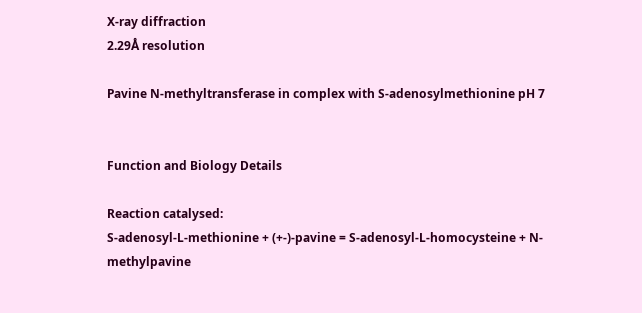X-ray diffraction
2.29Å resolution

Pavine N-methyltransferase in complex with S-adenosylmethionine pH 7


Function and Biology Details

Reaction catalysed:
S-adenosyl-L-methionine + (+-)-pavine = S-adenosyl-L-homocysteine + N-methylpavine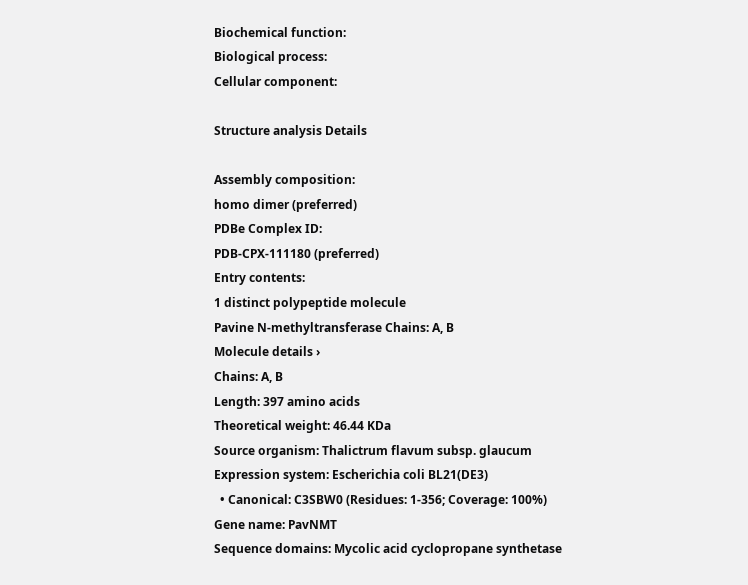Biochemical function:
Biological process:
Cellular component:

Structure analysis Details

Assembly composition:
homo dimer (preferred)
PDBe Complex ID:
PDB-CPX-111180 (preferred)
Entry contents:
1 distinct polypeptide molecule
Pavine N-methyltransferase Chains: A, B
Molecule details ›
Chains: A, B
Length: 397 amino acids
Theoretical weight: 46.44 KDa
Source organism: Thalictrum flavum subsp. glaucum
Expression system: Escherichia coli BL21(DE3)
  • Canonical: C3SBW0 (Residues: 1-356; Coverage: 100%)
Gene name: PavNMT
Sequence domains: Mycolic acid cyclopropane synthetase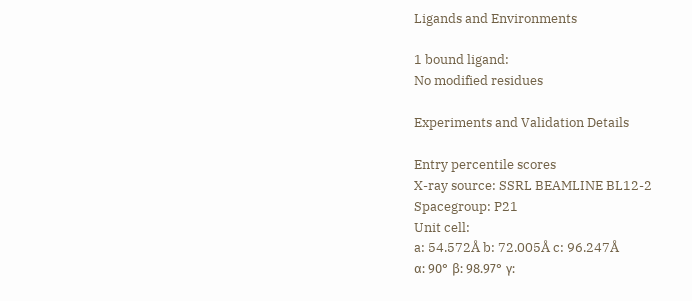Ligands and Environments

1 bound ligand:
No modified residues

Experiments and Validation Details

Entry percentile scores
X-ray source: SSRL BEAMLINE BL12-2
Spacegroup: P21
Unit cell:
a: 54.572Å b: 72.005Å c: 96.247Å
α: 90° β: 98.97° γ: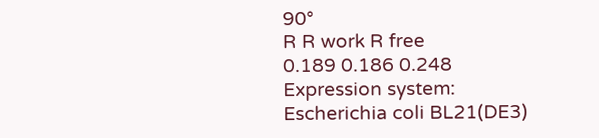90°
R R work R free
0.189 0.186 0.248
Expression system: Escherichia coli BL21(DE3)